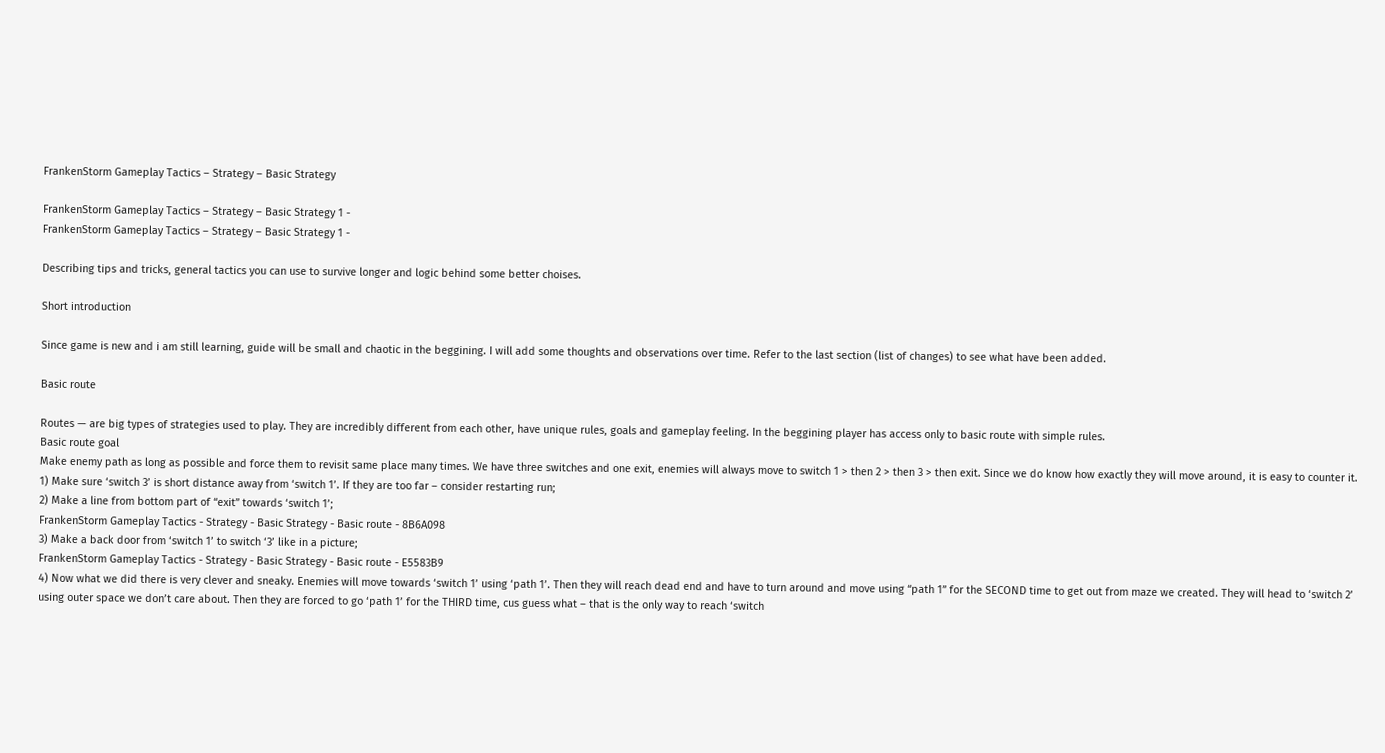FrankenStorm Gameplay Tactics – Strategy – Basic Strategy

FrankenStorm Gameplay Tactics – Strategy – Basic Strategy 1 -
FrankenStorm Gameplay Tactics – Strategy – Basic Strategy 1 -

Describing tips and tricks, general tactics you can use to survive longer and logic behind some better choises.

Short introduction

Since game is new and i am still learning, guide will be small and chaotic in the beggining. I will add some thoughts and observations over time. Refer to the last section (list of changes) to see what have been added.

Basic route

Routes — are big types of strategies used to play. They are incredibly different from each other, have unique rules, goals and gameplay feeling. In the beggining player has access only to basic route with simple rules.
Basic route goal
Make enemy path as long as possible and force them to revisit same place many times. We have three switches and one exit, enemies will always move to switch 1 > then 2 > then 3 > then exit. Since we do know how exactly they will move around, it is easy to counter it.
1) Make sure ‘switch 3’ is short distance away from ‘switch 1’. If they are too far – consider restarting run;
2) Make a line from bottom part of “exit” towards ‘switch 1’;
FrankenStorm Gameplay Tactics - Strategy - Basic Strategy - Basic route - 8B6A098
3) Make a back door from ‘switch 1’ to switch ‘3’ like in a picture;
FrankenStorm Gameplay Tactics - Strategy - Basic Strategy - Basic route - E5583B9
4) Now what we did there is very clever and sneaky. Enemies will move towards ‘switch 1’ using ‘path 1’. Then they will reach dead end and have to turn around and move using “path 1” for the SECOND time to get out from maze we created. They will head to ‘switch 2’ using outer space we don’t care about. Then they are forced to go ‘path 1’ for the THIRD time, cus guess what – that is the only way to reach ‘switch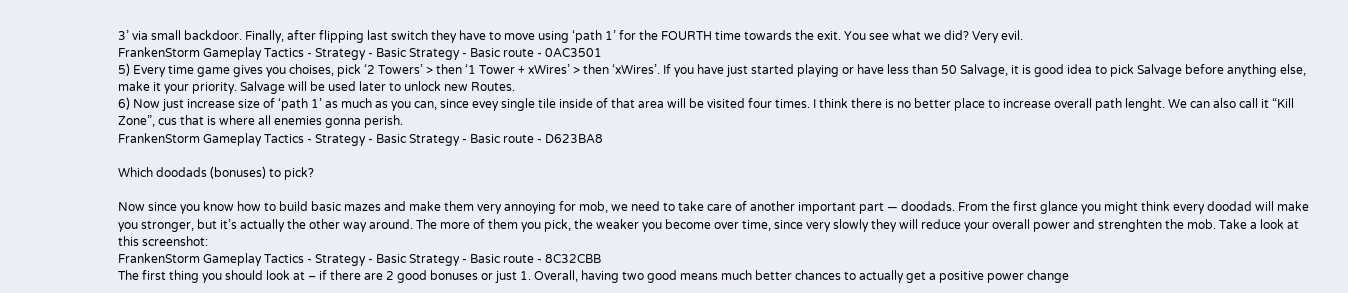3’ via small backdoor. Finally, after flipping last switch they have to move using ‘path 1’ for the FOURTH time towards the exit. You see what we did? Very evil.
FrankenStorm Gameplay Tactics - Strategy - Basic Strategy - Basic route - 0AC3501
5) Every time game gives you choises, pick ‘2 Towers’ > then ‘1 Tower + xWires’ > then ‘xWires’. If you have just started playing or have less than 50 Salvage, it is good idea to pick Salvage before anything else, make it your priority. Salvage will be used later to unlock new Routes.
6) Now just increase size of ‘path 1’ as much as you can, since evey single tile inside of that area will be visited four times. I think there is no better place to increase overall path lenght. We can also call it “Kill Zone”, cus that is where all enemies gonna perish.
FrankenStorm Gameplay Tactics - Strategy - Basic Strategy - Basic route - D623BA8

Which doodads (bonuses) to pick?

Now since you know how to build basic mazes and make them very annoying for mob, we need to take care of another important part — doodads. From the first glance you might think every doodad will make you stronger, but it’s actually the other way around. The more of them you pick, the weaker you become over time, since very slowly they will reduce your overall power and strenghten the mob. Take a look at this screenshot:
FrankenStorm Gameplay Tactics - Strategy - Basic Strategy - Basic route - 8C32CBB
The first thing you should look at – if there are 2 good bonuses or just 1. Overall, having two good means much better chances to actually get a positive power change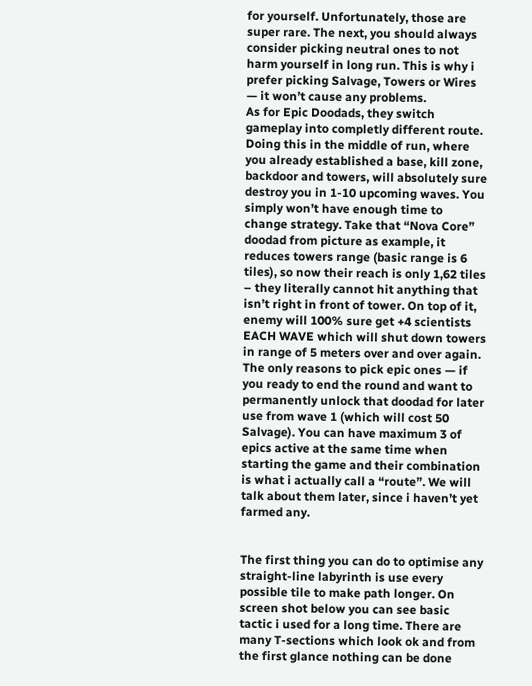for yourself. Unfortunately, those are super rare. The next, you should always consider picking neutral ones to not harm yourself in long run. This is why i prefer picking Salvage, Towers or Wires — it won’t cause any problems.
As for Epic Doodads, they switch gameplay into completly different route. Doing this in the middle of run, where you already established a base, kill zone, backdoor and towers, will absolutely sure destroy you in 1-10 upcoming waves. You simply won’t have enough time to change strategy. Take that “Nova Core” doodad from picture as example, it reduces towers range (basic range is 6 tiles), so now their reach is only 1,62 tiles – they literally cannot hit anything that isn’t right in front of tower. On top of it, enemy will 100% sure get +4 scientists EACH WAVE which will shut down towers in range of 5 meters over and over again.
The only reasons to pick epic ones — if you ready to end the round and want to permanently unlock that doodad for later use from wave 1 (which will cost 50 Salvage). You can have maximum 3 of epics active at the same time when starting the game and their combination is what i actually call a “route”. We will talk about them later, since i haven’t yet farmed any.


The first thing you can do to optimise any straight-line labyrinth is use every possible tile to make path longer. On screen shot below you can see basic tactic i used for a long time. There are many T-sections which look ok and from the first glance nothing can be done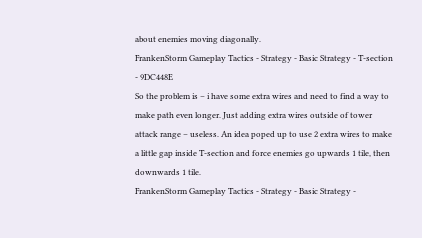about enemies moving diagonally.
FrankenStorm Gameplay Tactics - Strategy - Basic Strategy - T-section - 9DC448E
So the problem is – i have some extra wires and need to find a way to make path even longer. Just adding extra wires outside of tower attack range – useless. An idea poped up to use 2 extra wires to make a little gap inside T-section and force enemies go upwards 1 tile, then downwards 1 tile.
FrankenStorm Gameplay Tactics - Strategy - Basic Strategy -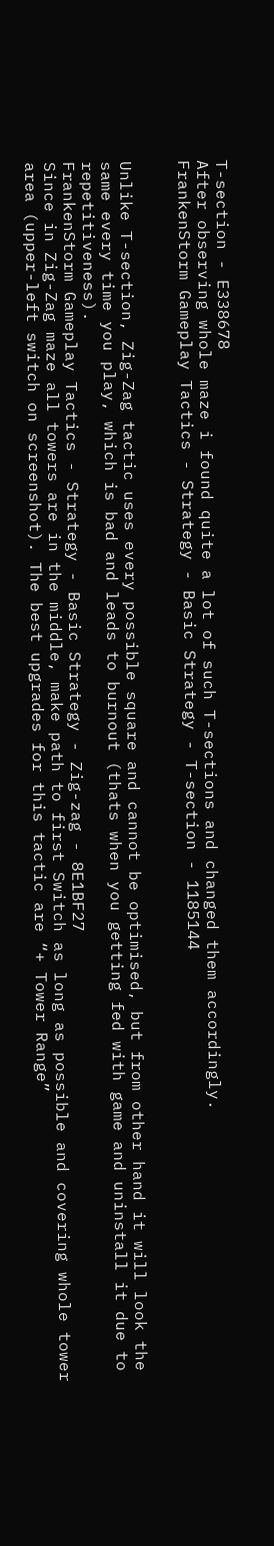T-section - E338678
After observing whole maze i found quite a lot of such T-sections and changed them accordingly.
FrankenStorm Gameplay Tactics - Strategy - Basic Strategy - T-section - 1185144


Unlike T-section, Zig-Zag tactic uses every possible square and cannot be optimised, but from other hand it will look the same every time you play, which is bad and leads to burnout (thats when you getting fed with game and uninstall it due to repetitiveness).
FrankenStorm Gameplay Tactics - Strategy - Basic Strategy - Zig-zag - 8E1BF27
Since in Zig-Zag maze all towers are in the middle, make path to first Switch as long as possible and covering whole tower area (upper-left switch on screenshot). The best upgrades for this tactic are “+ Tower Range”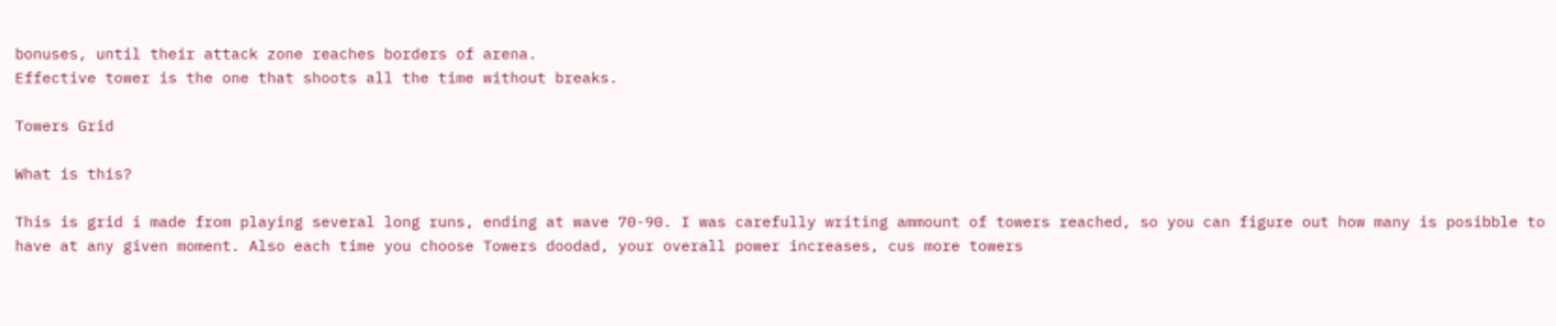bonuses, until their attack zone reaches borders of arena.
Effective tower is the one that shoots all the time without breaks.

Towers Grid

What is this?

This is grid i made from playing several long runs, ending at wave 70-90. I was carefully writing ammount of towers reached, so you can figure out how many is posibble to have at any given moment. Also each time you choose Towers doodad, your overall power increases, cus more towers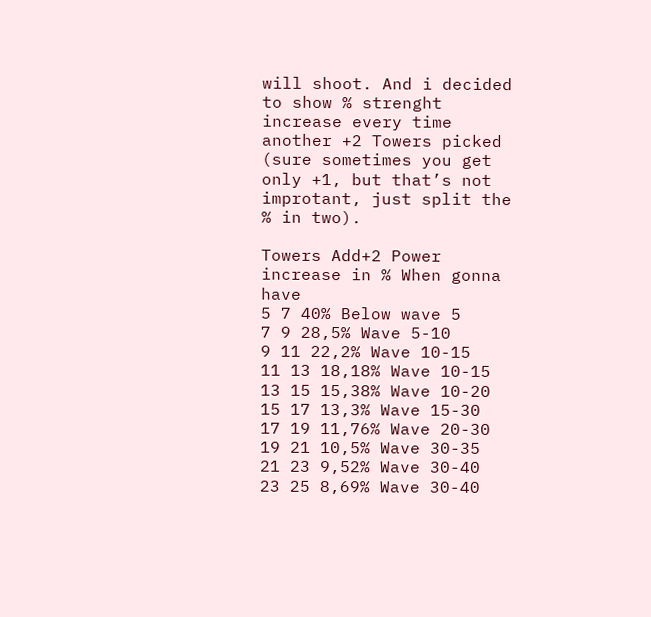will shoot. And i decided to show % strenght increase every time another +2 Towers picked (sure sometimes you get only +1, but that’s not improtant, just split the % in two).

Towers Add+2 Power increase in % When gonna have
5 7 40% Below wave 5
7 9 28,5% Wave 5-10
9 11 22,2% Wave 10-15
11 13 18,18% Wave 10-15
13 15 15,38% Wave 10-20
15 17 13,3% Wave 15-30
17 19 11,76% Wave 20-30
19 21 10,5% Wave 30-35
21 23 9,52% Wave 30-40
23 25 8,69% Wave 30-40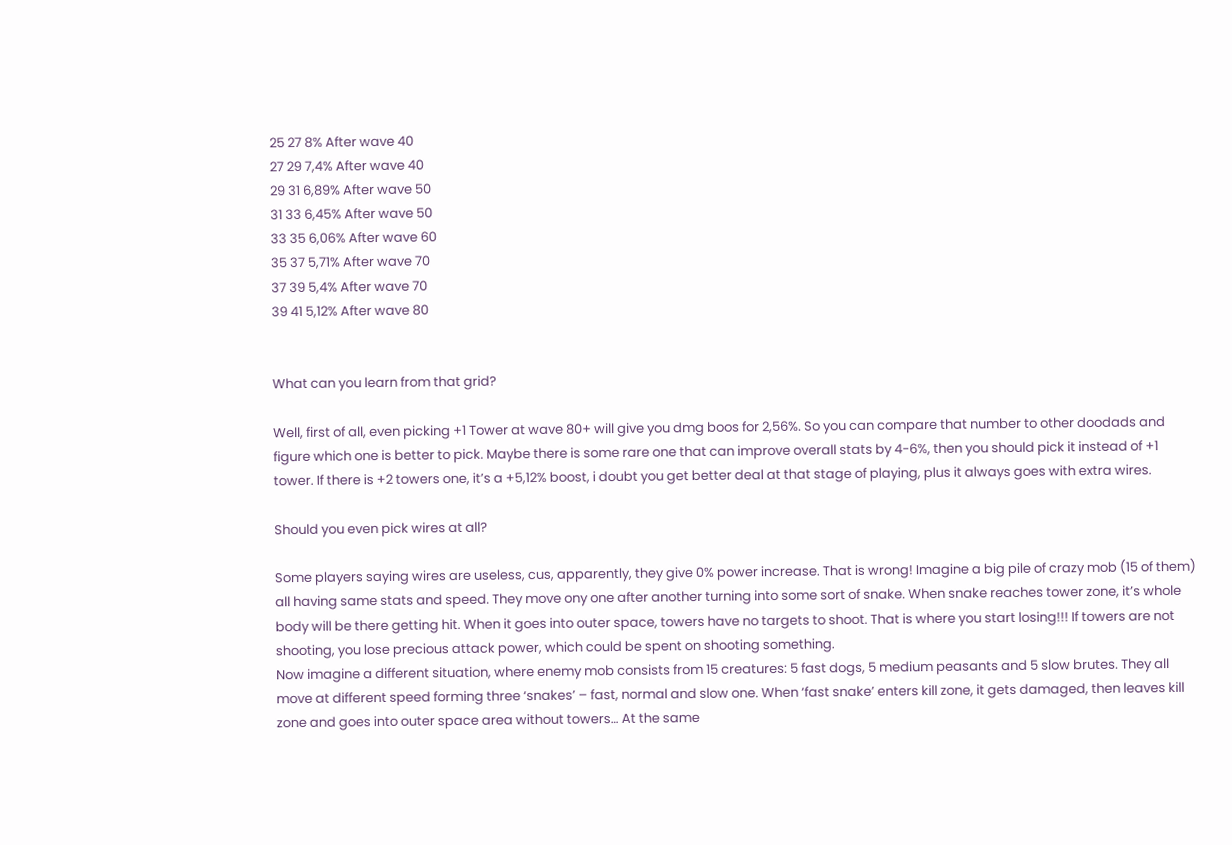25 27 8% After wave 40
27 29 7,4% After wave 40
29 31 6,89% After wave 50
31 33 6,45% After wave 50
33 35 6,06% After wave 60
35 37 5,71% After wave 70
37 39 5,4% After wave 70
39 41 5,12% After wave 80


What can you learn from that grid?

Well, first of all, even picking +1 Tower at wave 80+ will give you dmg boos for 2,56%. So you can compare that number to other doodads and figure which one is better to pick. Maybe there is some rare one that can improve overall stats by 4-6%, then you should pick it instead of +1 tower. If there is +2 towers one, it’s a +5,12% boost, i doubt you get better deal at that stage of playing, plus it always goes with extra wires.

Should you even pick wires at all?

Some players saying wires are useless, cus, apparently, they give 0% power increase. That is wrong! Imagine a big pile of crazy mob (15 of them) all having same stats and speed. They move ony one after another turning into some sort of snake. When snake reaches tower zone, it’s whole body will be there getting hit. When it goes into outer space, towers have no targets to shoot. That is where you start losing!!! If towers are not shooting, you lose precious attack power, which could be spent on shooting something.
Now imagine a different situation, where enemy mob consists from 15 creatures: 5 fast dogs, 5 medium peasants and 5 slow brutes. They all move at different speed forming three ‘snakes’ – fast, normal and slow one. When ‘fast snake’ enters kill zone, it gets damaged, then leaves kill zone and goes into outer space area without towers… At the same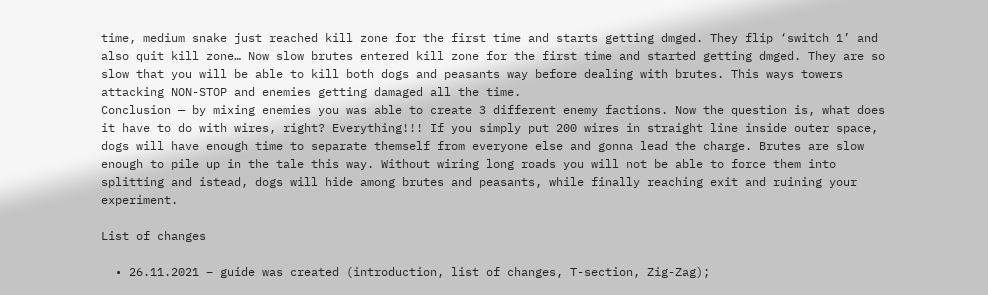time, medium snake just reached kill zone for the first time and starts getting dmged. They flip ‘switch 1’ and also quit kill zone… Now slow brutes entered kill zone for the first time and started getting dmged. They are so slow that you will be able to kill both dogs and peasants way before dealing with brutes. This ways towers attacking NON-STOP and enemies getting damaged all the time.
Conclusion — by mixing enemies you was able to create 3 different enemy factions. Now the question is, what does it have to do with wires, right? Everything!!! If you simply put 200 wires in straight line inside outer space, dogs will have enough time to separate themself from everyone else and gonna lead the charge. Brutes are slow enough to pile up in the tale this way. Without wiring long roads you will not be able to force them into splitting and istead, dogs will hide among brutes and peasants, while finally reaching exit and ruining your experiment.

List of changes

  • 26.11.2021 – guide was created (introduction, list of changes, T-section, Zig-Zag);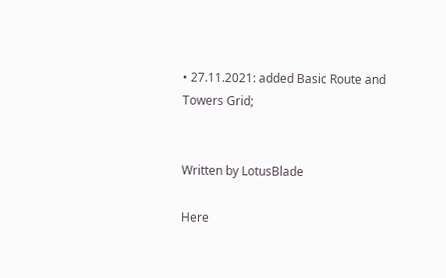• 27.11.2021: added Basic Route and Towers Grid;


Written by LotusBlade

Here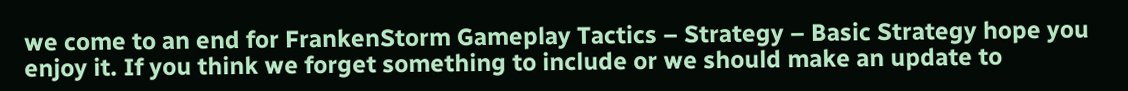we come to an end for FrankenStorm Gameplay Tactics – Strategy – Basic Strategy hope you enjoy it. If you think we forget something to include or we should make an update to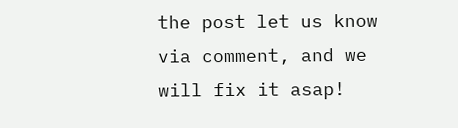the post let us know via comment, and we will fix it asap!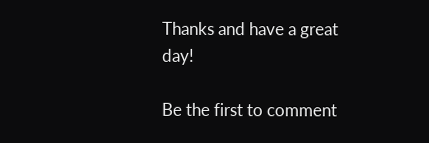Thanks and have a great day!

Be the first to comment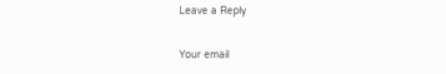Leave a Reply

Your email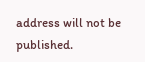address will not be published.